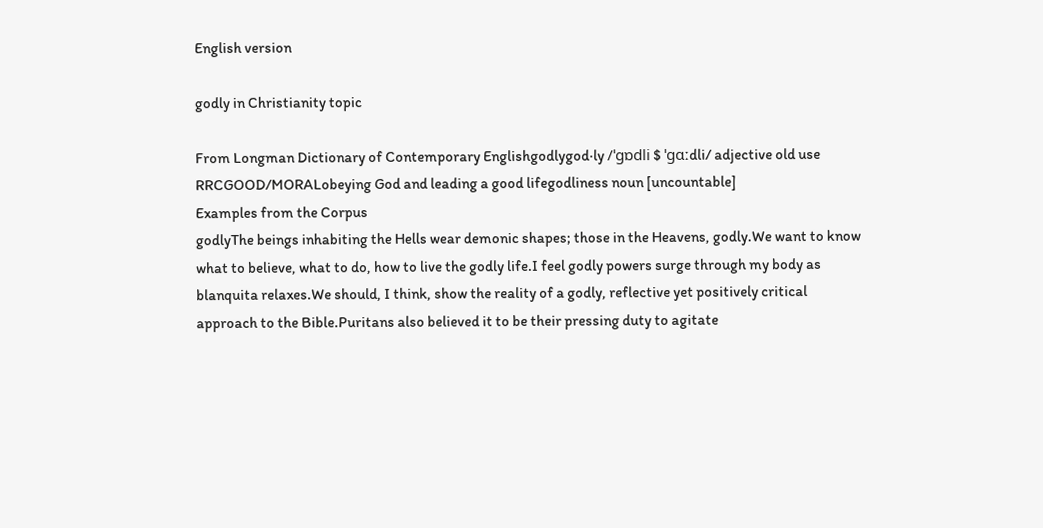English version

godly in Christianity topic

From Longman Dictionary of Contemporary Englishgodlygod‧ly /ˈɡɒdli $ ˈɡɑːdli/ adjective old use  RRCGOOD/MORALobeying God and leading a good lifegodliness noun [uncountable]
Examples from the Corpus
godlyThe beings inhabiting the Hells wear demonic shapes; those in the Heavens, godly.We want to know what to believe, what to do, how to live the godly life.I feel godly powers surge through my body as blanquita relaxes.We should, I think, show the reality of a godly, reflective yet positively critical approach to the Bible.Puritans also believed it to be their pressing duty to agitate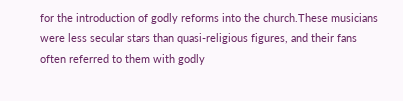for the introduction of godly reforms into the church.These musicians were less secular stars than quasi-religious figures, and their fans often referred to them with godly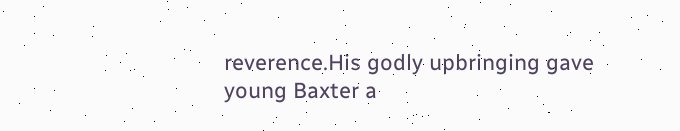reverence.His godly upbringing gave young Baxter a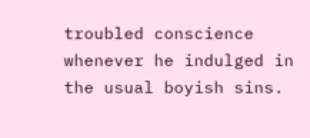troubled conscience whenever he indulged in the usual boyish sins.